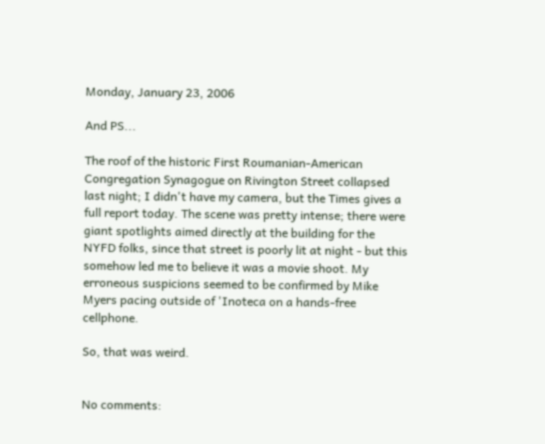Monday, January 23, 2006

And PS...

The roof of the historic First Roumanian-American Congregation Synagogue on Rivington Street collapsed last night; I didn't have my camera, but the Times gives a full report today. The scene was pretty intense; there were giant spotlights aimed directly at the building for the NYFD folks, since that street is poorly lit at night - but this somehow led me to believe it was a movie shoot. My erroneous suspicions seemed to be confirmed by Mike Myers pacing outside of 'Inoteca on a hands-free cellphone.

So, that was weird.


No comments: